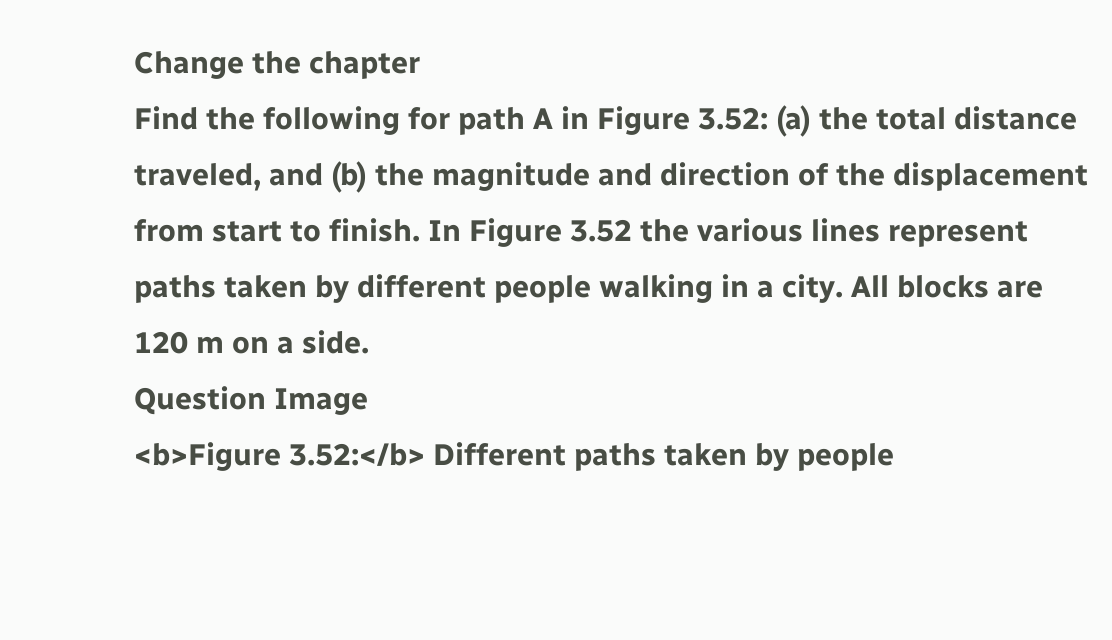Change the chapter
Find the following for path A in Figure 3.52: (a) the total distance traveled, and (b) the magnitude and direction of the displacement from start to finish. In Figure 3.52 the various lines represent paths taken by different people walking in a city. All blocks are 120 m on a side.
Question Image
<b>Figure 3.52:</b> Different paths taken by people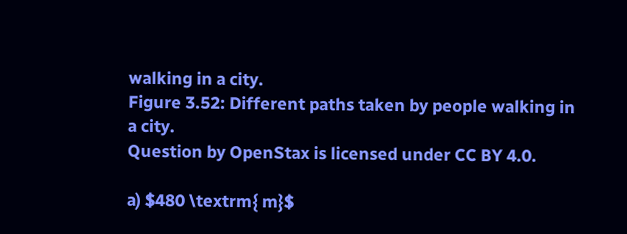walking in a city.
Figure 3.52: Different paths taken by people walking in a city.
Question by OpenStax is licensed under CC BY 4.0.

a) $480 \textrm{ m}$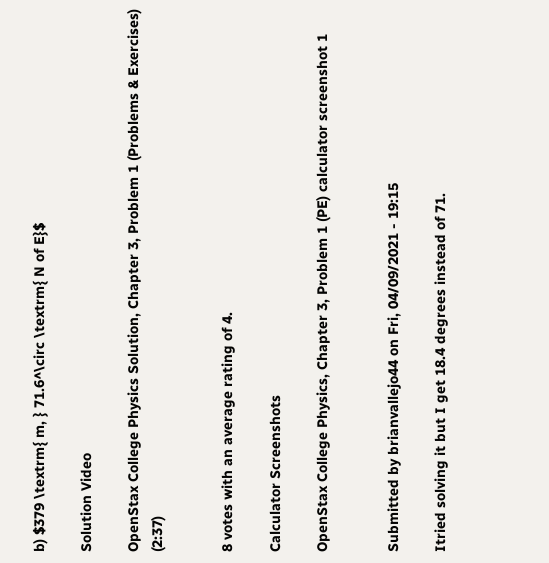b) $379 \textrm{ m, } 71.6^\circ \textrm{ N of E}$

Solution Video

OpenStax College Physics Solution, Chapter 3, Problem 1 (Problems & Exercises) (2:37)


8 votes with an average rating of 4.

Calculator Screenshots

OpenStax College Physics, Chapter 3, Problem 1 (PE) calculator screenshot 1


Submitted by brianvallejo44 on Fri, 04/09/2021 - 19:15

Itried solving it but I get 18.4 degrees instead of 71.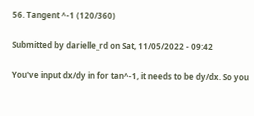56. Tangent ^-1 (120/360)

Submitted by darielle_rd on Sat, 11/05/2022 - 09:42

You've input dx/dy in for tan^-1, it needs to be dy/dx. So you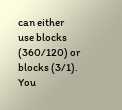can either use blocks (360/120) or blocks (3/1). You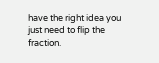have the right idea you just need to flip the fraction.